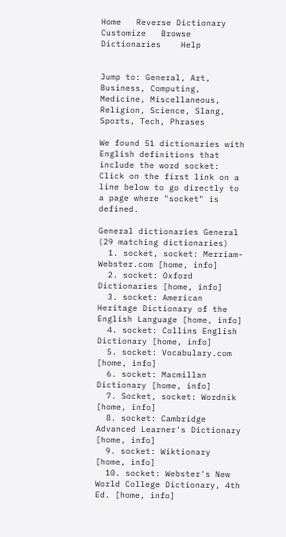Home   Reverse Dictionary   Customize   Browse Dictionaries    Help


Jump to: General, Art, Business, Computing, Medicine, Miscellaneous, Religion, Science, Slang, Sports, Tech, Phrases

We found 51 dictionaries with English definitions that include the word socket:
Click on the first link on a line below to go directly to a page where "socket" is defined.

General dictionaries General (29 matching dictionaries)
  1. socket, socket: Merriam-Webster.com [home, info]
  2. socket: Oxford Dictionaries [home, info]
  3. socket: American Heritage Dictionary of the English Language [home, info]
  4. socket: Collins English Dictionary [home, info]
  5. socket: Vocabulary.com [home, info]
  6. socket: Macmillan Dictionary [home, info]
  7. Socket, socket: Wordnik [home, info]
  8. socket: Cambridge Advanced Learner's Dictionary [home, info]
  9. socket: Wiktionary [home, info]
  10. socket: Webster's New World College Dictionary, 4th Ed. [home, info]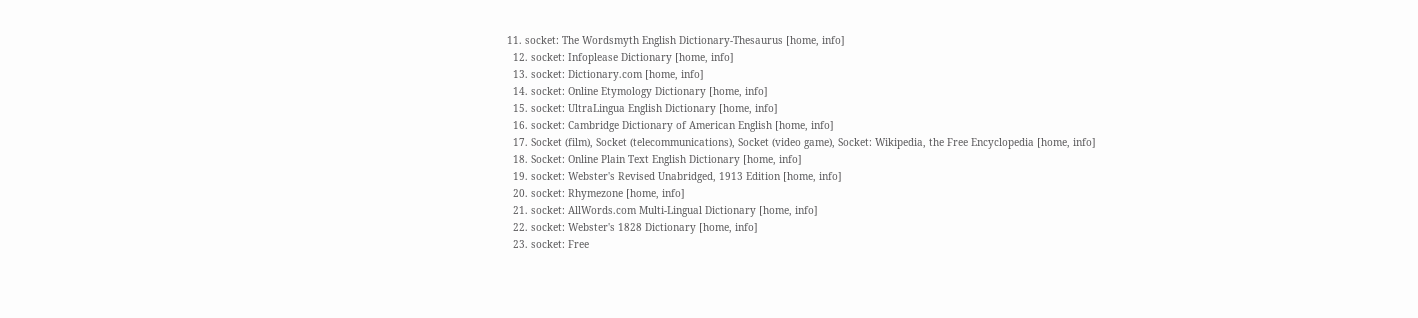11. socket: The Wordsmyth English Dictionary-Thesaurus [home, info]
  12. socket: Infoplease Dictionary [home, info]
  13. socket: Dictionary.com [home, info]
  14. socket: Online Etymology Dictionary [home, info]
  15. socket: UltraLingua English Dictionary [home, info]
  16. socket: Cambridge Dictionary of American English [home, info]
  17. Socket (film), Socket (telecommunications), Socket (video game), Socket: Wikipedia, the Free Encyclopedia [home, info]
  18. Socket: Online Plain Text English Dictionary [home, info]
  19. socket: Webster's Revised Unabridged, 1913 Edition [home, info]
  20. socket: Rhymezone [home, info]
  21. socket: AllWords.com Multi-Lingual Dictionary [home, info]
  22. socket: Webster's 1828 Dictionary [home, info]
  23. socket: Free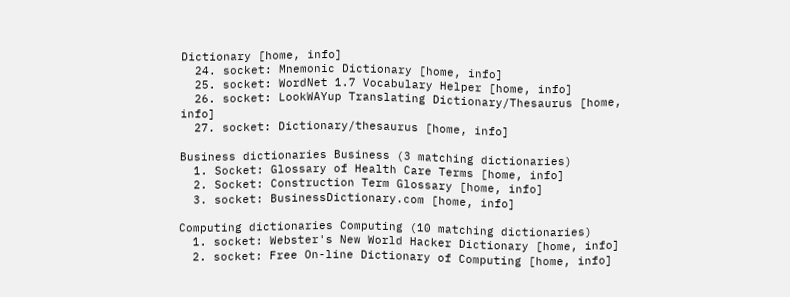Dictionary [home, info]
  24. socket: Mnemonic Dictionary [home, info]
  25. socket: WordNet 1.7 Vocabulary Helper [home, info]
  26. socket: LookWAYup Translating Dictionary/Thesaurus [home, info]
  27. socket: Dictionary/thesaurus [home, info]

Business dictionaries Business (3 matching dictionaries)
  1. Socket: Glossary of Health Care Terms [home, info]
  2. Socket: Construction Term Glossary [home, info]
  3. socket: BusinessDictionary.com [home, info]

Computing dictionaries Computing (10 matching dictionaries)
  1. socket: Webster's New World Hacker Dictionary [home, info]
  2. socket: Free On-line Dictionary of Computing [home, info]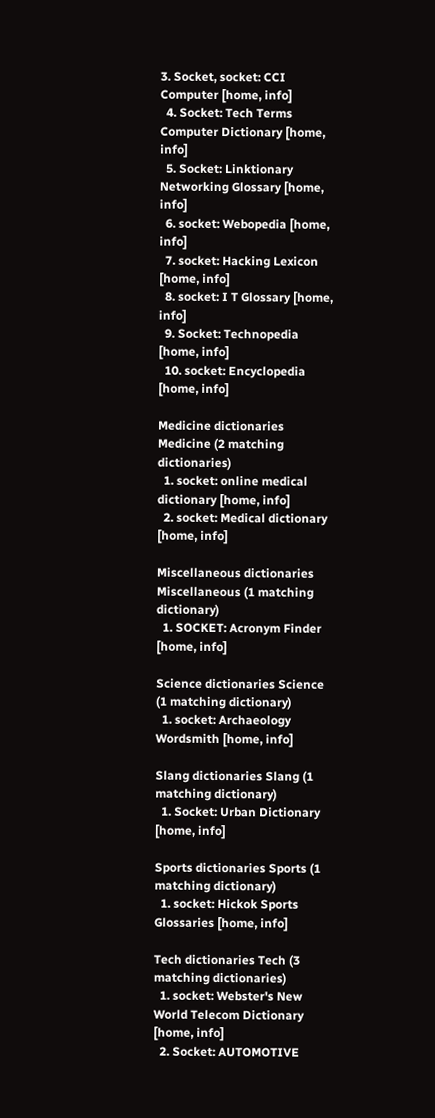3. Socket, socket: CCI Computer [home, info]
  4. Socket: Tech Terms Computer Dictionary [home, info]
  5. Socket: Linktionary Networking Glossary [home, info]
  6. socket: Webopedia [home, info]
  7. socket: Hacking Lexicon [home, info]
  8. socket: I T Glossary [home, info]
  9. Socket: Technopedia [home, info]
  10. socket: Encyclopedia [home, info]

Medicine dictionaries Medicine (2 matching dictionaries)
  1. socket: online medical dictionary [home, info]
  2. socket: Medical dictionary [home, info]

Miscellaneous dictionaries Miscellaneous (1 matching dictionary)
  1. SOCKET: Acronym Finder [home, info]

Science dictionaries Science (1 matching dictionary)
  1. socket: Archaeology Wordsmith [home, info]

Slang dictionaries Slang (1 matching dictionary)
  1. Socket: Urban Dictionary [home, info]

Sports dictionaries Sports (1 matching dictionary)
  1. socket: Hickok Sports Glossaries [home, info]

Tech dictionaries Tech (3 matching dictionaries)
  1. socket: Webster's New World Telecom Dictionary [home, info]
  2. Socket: AUTOMOTIVE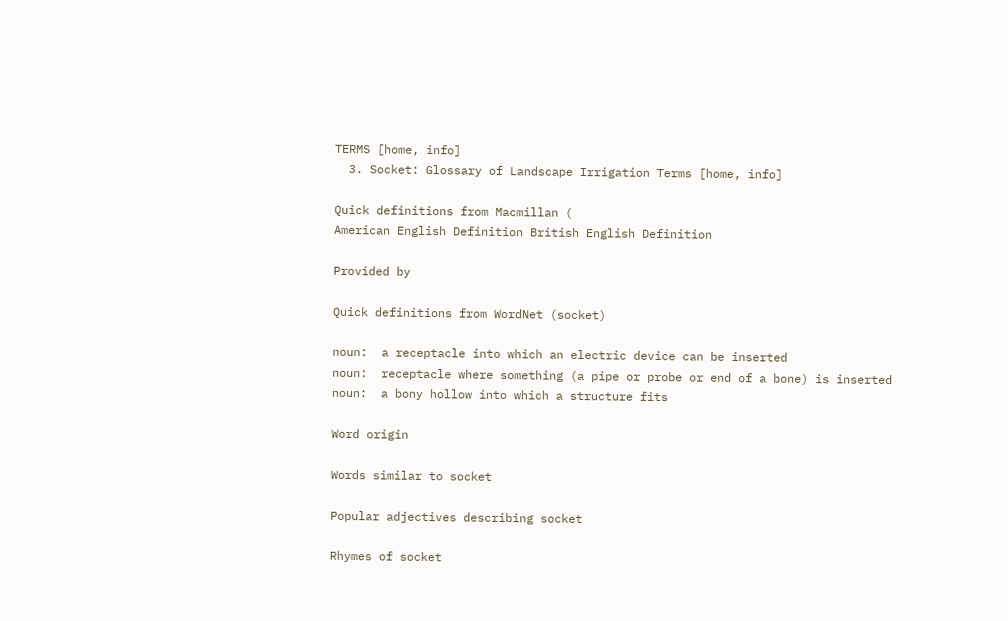TERMS [home, info]
  3. Socket: Glossary of Landscape Irrigation Terms [home, info]

Quick definitions from Macmillan (
American English Definition British English Definition

Provided by

Quick definitions from WordNet (socket)

noun:  a receptacle into which an electric device can be inserted
noun:  receptacle where something (a pipe or probe or end of a bone) is inserted
noun:  a bony hollow into which a structure fits

Word origin

Words similar to socket

Popular adjectives describing socket

Rhymes of socket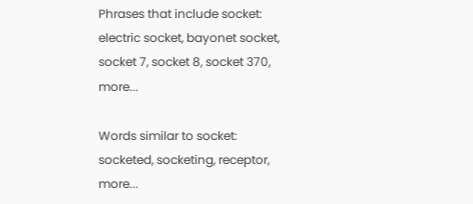Phrases that include socket:   electric socket, bayonet socket, socket 7, socket 8, socket 370, more...

Words similar to socket:   socketed, socketing, receptor, more...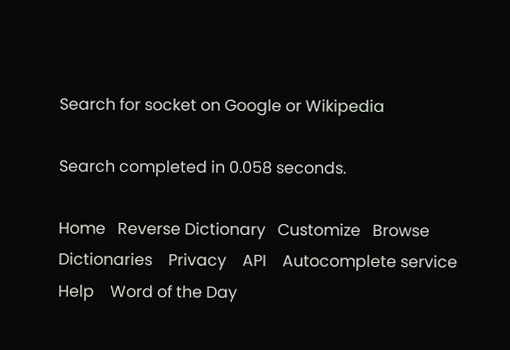Search for socket on Google or Wikipedia

Search completed in 0.058 seconds.

Home   Reverse Dictionary   Customize   Browse Dictionaries    Privacy    API    Autocomplete service    Help    Word of the Day